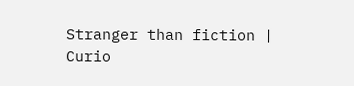Stranger than fiction | Curio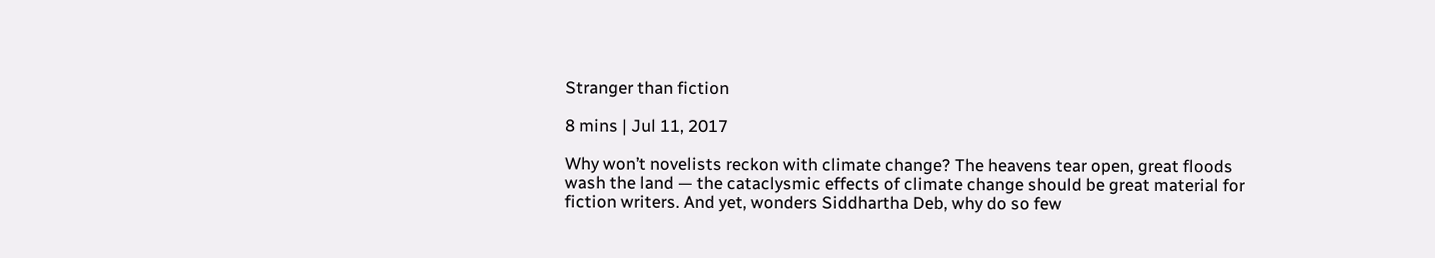Stranger than fiction

8 mins | Jul 11, 2017

Why won’t novelists reckon with climate change? The heavens tear open, great floods wash the land — the cataclysmic effects of climate change should be great material for fiction writers. And yet, wonders Siddhartha Deb, why do so few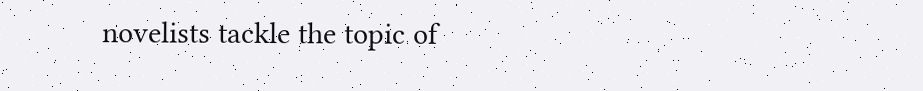novelists tackle the topic of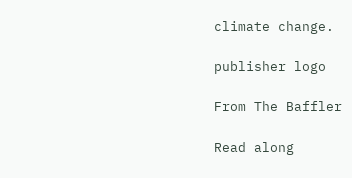climate change.

publisher logo

From The Baffler

Read along